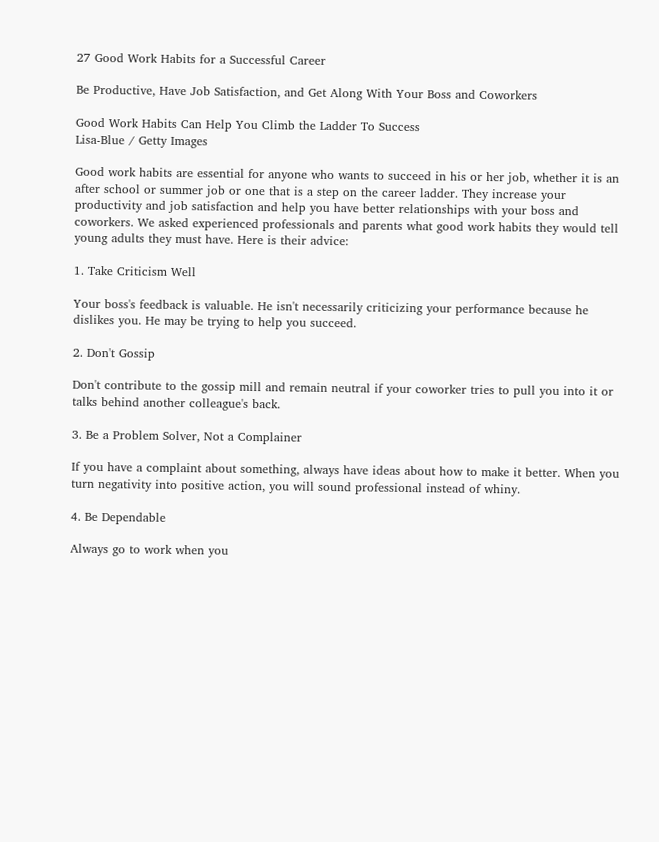27 Good Work Habits for a Successful Career

Be Productive, Have Job Satisfaction, and Get Along With Your Boss and Coworkers

Good Work Habits Can Help You Climb the Ladder To Success
Lisa-Blue / Getty Images

Good work habits are essential for anyone who wants to succeed in his or her job, whether it is an after school or summer job or one that is a step on the career ladder. They increase your productivity and job satisfaction and help you have better relationships with your boss and coworkers. We asked experienced professionals and parents what good work habits they would tell young adults they must have. Here is their advice:

1. Take Criticism Well

Your boss's feedback is valuable. He isn't necessarily criticizing your performance because he dislikes you. He may be trying to help you succeed.

2. Don't Gossip

Don't contribute to the gossip mill and remain neutral if your coworker tries to pull you into it or talks behind another colleague's back.

3. Be a Problem Solver, Not a Complainer

If you have a complaint about something, always have ideas about how to make it better. When you turn negativity into positive action, you will sound professional instead of whiny.

4. Be Dependable

Always go to work when you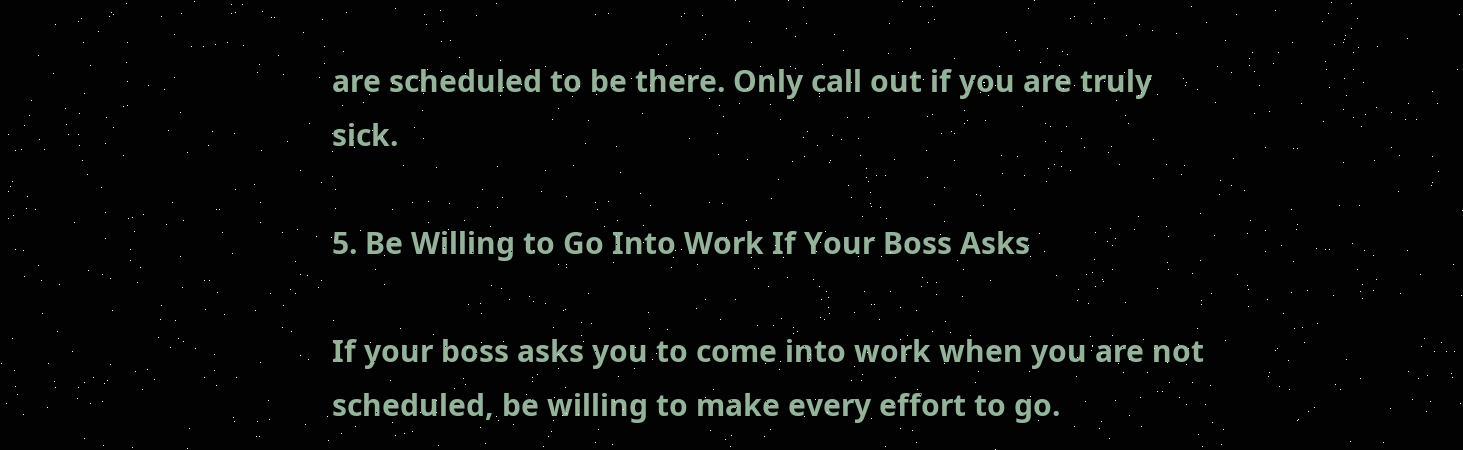are scheduled to be there. Only call out if you are truly sick.

5. Be Willing to Go Into Work If Your Boss Asks

If your boss asks you to come into work when you are not scheduled, be willing to make every effort to go.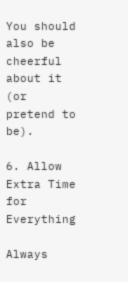You should also be cheerful about it (or pretend to be).

6. Allow Extra Time for Everything

Always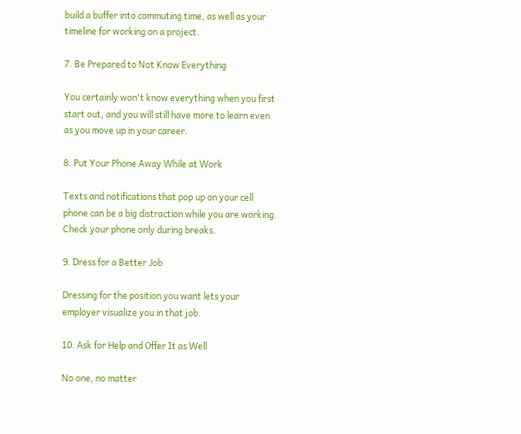build a buffer into commuting time, as well as your timeline for working on a project.

7. Be Prepared to Not Know Everything

You certainly won't know everything when you first start out, and you will still have more to learn even as you move up in your career.

8. Put Your Phone Away While at Work

Texts and notifications that pop up on your cell phone can be a big distraction while you are working. Check your phone only during breaks.

9. Dress for a Better Job

Dressing for the position you want lets your employer visualize you in that job.

10. Ask for Help and Offer It as Well

No one, no matter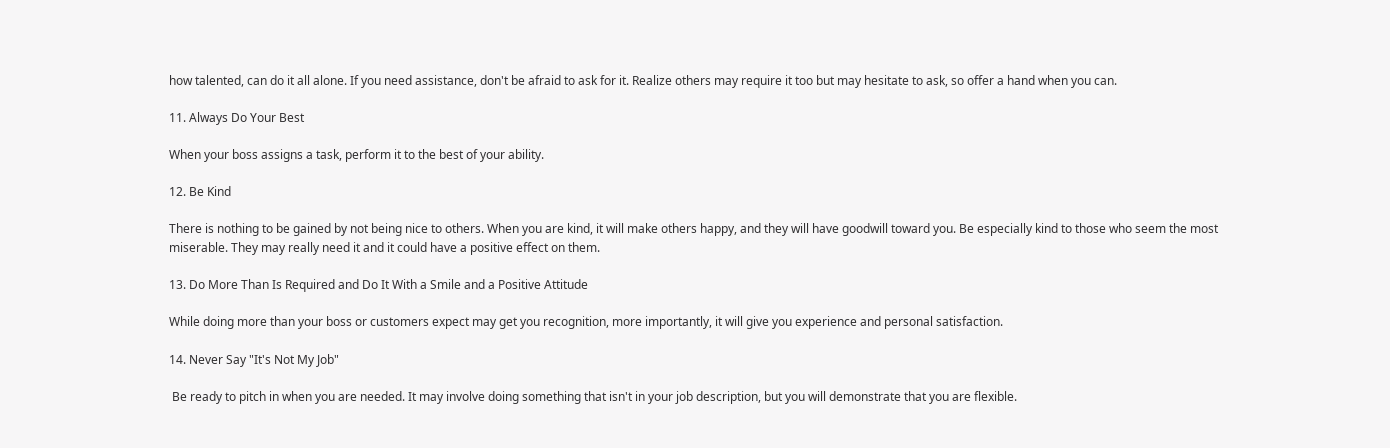how talented, can do it all alone. If you need assistance, don't be afraid to ask for it. Realize others may require it too but may hesitate to ask, so offer a hand when you can.

11. Always Do Your Best

When your boss assigns a task, perform it to the best of your ability.

12. Be Kind

There is nothing to be gained by not being nice to others. When you are kind, it will make others happy, and they will have goodwill toward you. Be especially kind to those who seem the most miserable. They may really need it and it could have a positive effect on them.

13. Do More Than Is Required and Do It With a Smile and a Positive Attitude

While doing more than your boss or customers expect may get you recognition, more importantly, it will give you experience and personal satisfaction.

14. Never Say "It's Not My Job"

 Be ready to pitch in when you are needed. It may involve doing something that isn't in your job description, but you will demonstrate that you are flexible.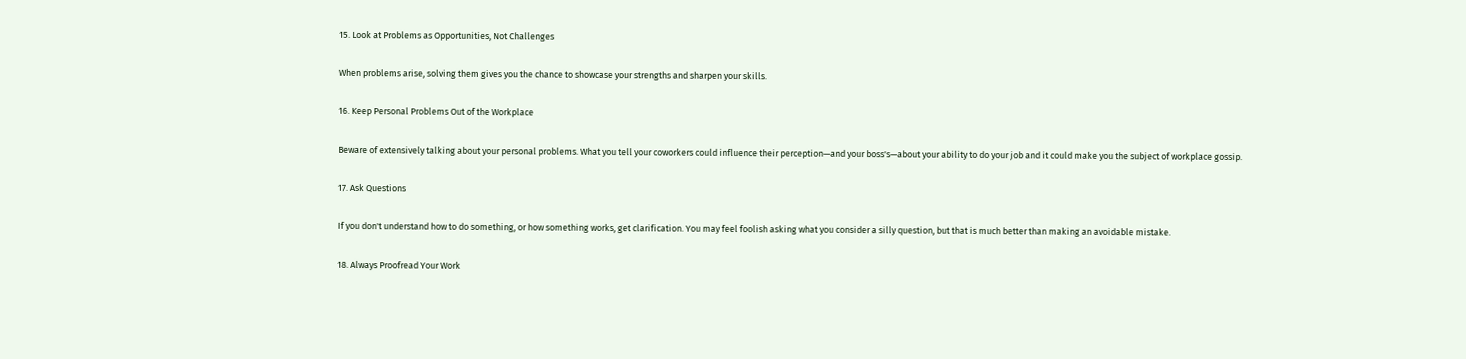15. Look at Problems as Opportunities, Not Challenges

When problems arise, solving them gives you the chance to showcase your strengths and sharpen your skills.

16. Keep Personal Problems Out of the Workplace

Beware of extensively talking about your personal problems. What you tell your coworkers could influence their perception—and your boss's—about your ability to do your job and it could make you the subject of workplace gossip.

17. Ask Questions

If you don't understand how to do something, or how something works, get clarification. You may feel foolish asking what you consider a silly question, but that is much better than making an avoidable mistake.

18. Always Proofread Your Work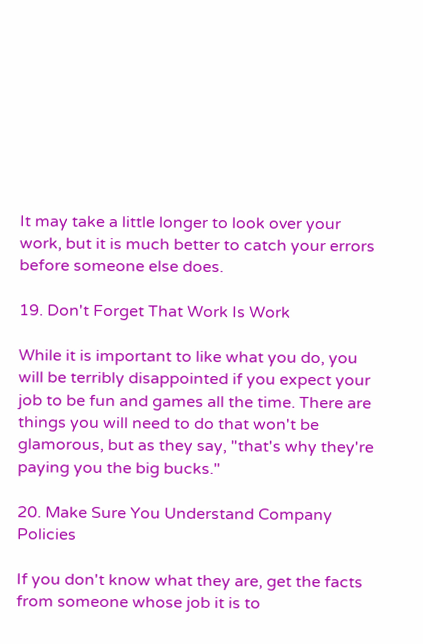It may take a little longer to look over your work, but it is much better to catch your errors before someone else does.

19. Don't Forget That Work Is Work

While it is important to like what you do, you will be terribly disappointed if you expect your job to be fun and games all the time. There are things you will need to do that won't be glamorous, but as they say, "that's why they're paying you the big bucks."

20. Make Sure You Understand Company Policies

If you don't know what they are, get the facts from someone whose job it is to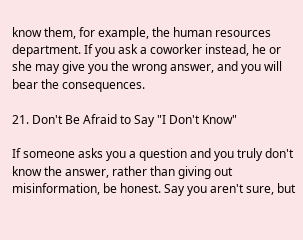know them, for example, the human resources department. If you ask a coworker instead, he or she may give you the wrong answer, and you will bear the consequences.

21. Don't Be Afraid to Say "I Don't Know"

If someone asks you a question and you truly don't know the answer, rather than giving out misinformation, be honest. Say you aren't sure, but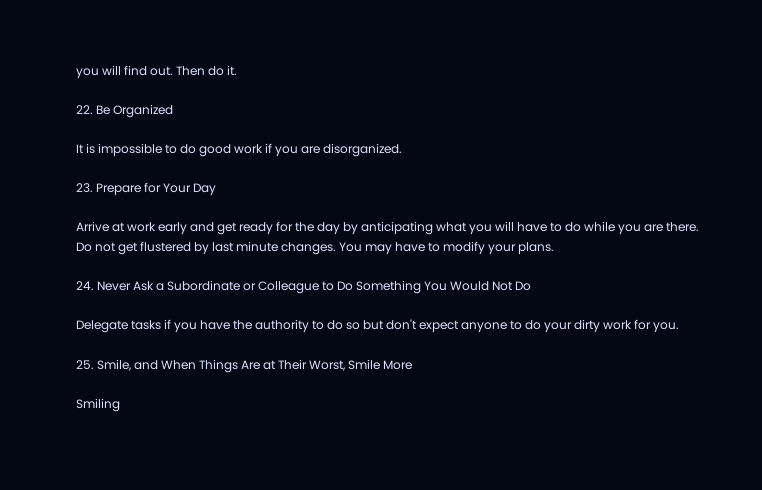you will find out. Then do it.

22. Be Organized

It is impossible to do good work if you are disorganized.

23. Prepare for Your Day

Arrive at work early and get ready for the day by anticipating what you will have to do while you are there. Do not get flustered by last minute changes. You may have to modify your plans.

24. Never Ask a Subordinate or Colleague to Do Something You Would Not Do

Delegate tasks if you have the authority to do so but don't expect anyone to do your dirty work for you.

25. Smile, and When Things Are at Their Worst, Smile More

Smiling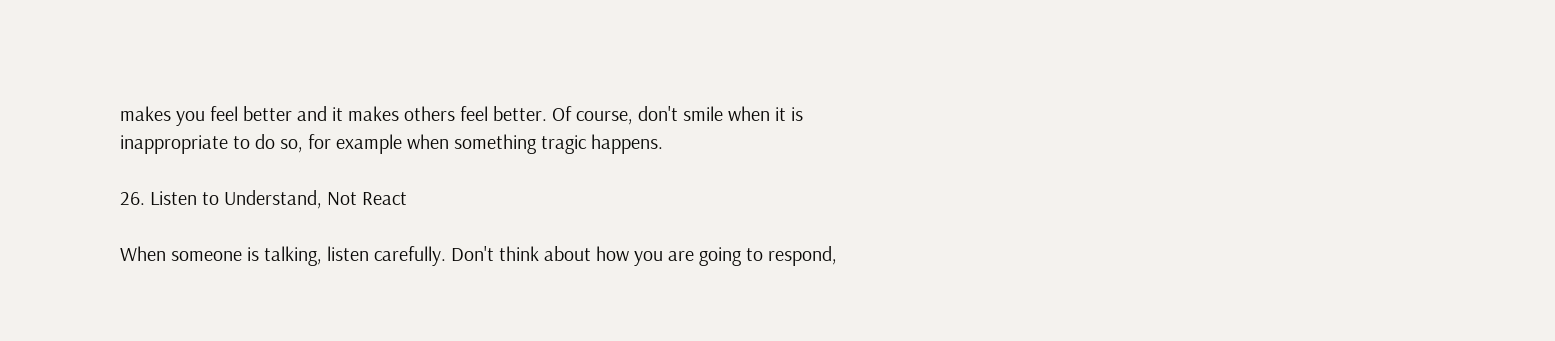makes you feel better and it makes others feel better. Of course, don't smile when it is inappropriate to do so, for example when something tragic happens.

26. Listen to Understand, Not React

When someone is talking, listen carefully. Don't think about how you are going to respond,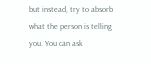but instead, try to absorb what the person is telling you. You can ask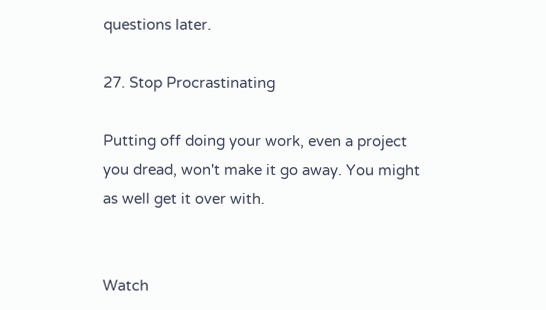questions later.

27. Stop Procrastinating

Putting off doing your work, even a project you dread, won't make it go away. You might as well get it over with.


Watch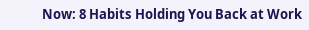Now: 8 Habits Holding You Back at Work